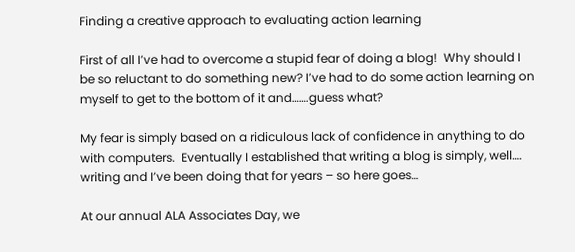Finding a creative approach to evaluating action learning

First of all I’ve had to overcome a stupid fear of doing a blog!  Why should I be so reluctant to do something new? I’ve had to do some action learning on myself to get to the bottom of it and…….guess what?

My fear is simply based on a ridiculous lack of confidence in anything to do with computers.  Eventually I established that writing a blog is simply, well…. writing and I’ve been doing that for years – so here goes…

At our annual ALA Associates Day, we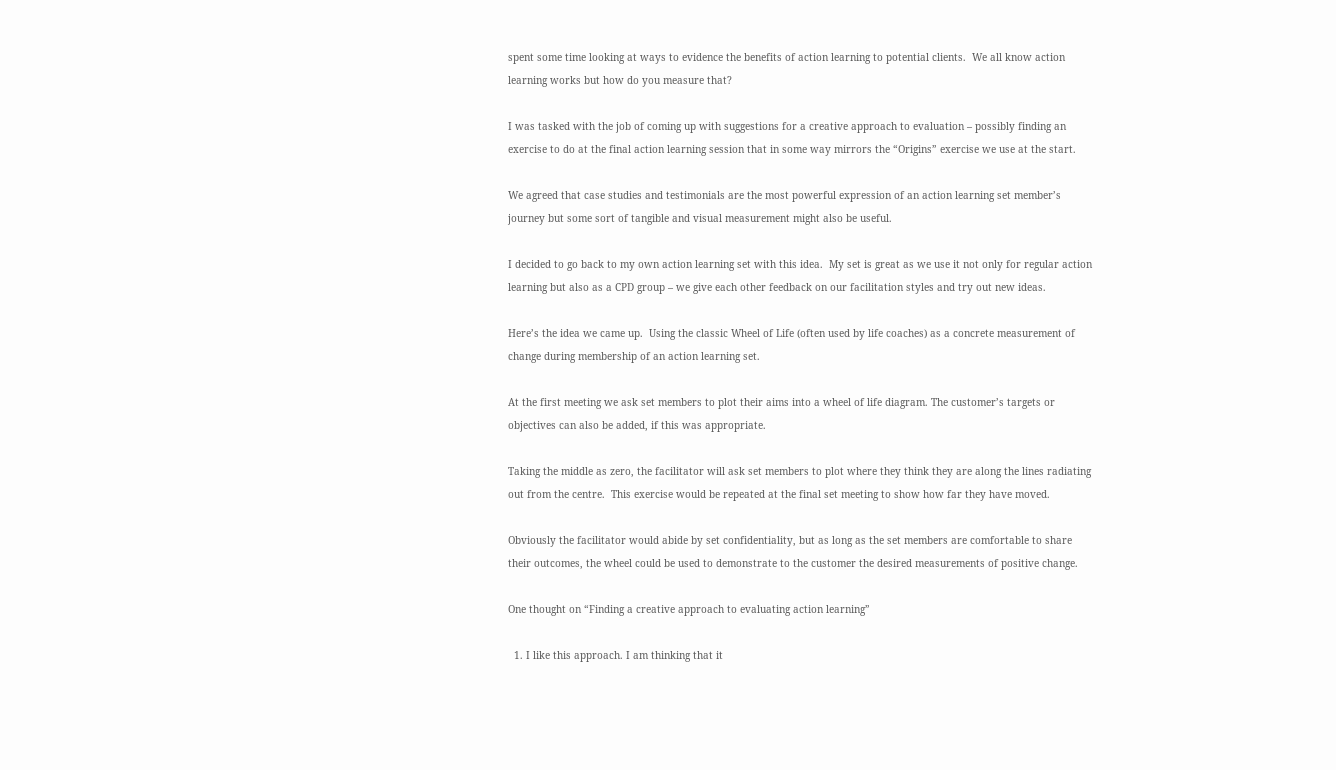spent some time looking at ways to evidence the benefits of action learning to potential clients.  We all know action learning works but how do you measure that?

I was tasked with the job of coming up with suggestions for a creative approach to evaluation – possibly finding an exercise to do at the final action learning session that in some way mirrors the “Origins” exercise we use at the start.

We agreed that case studies and testimonials are the most powerful expression of an action learning set member’s journey but some sort of tangible and visual measurement might also be useful.

I decided to go back to my own action learning set with this idea.  My set is great as we use it not only for regular action learning but also as a CPD group – we give each other feedback on our facilitation styles and try out new ideas.

Here’s the idea we came up.  Using the classic Wheel of Life (often used by life coaches) as a concrete measurement of change during membership of an action learning set.

At the first meeting we ask set members to plot their aims into a wheel of life diagram. The customer’s targets or objectives can also be added, if this was appropriate.

Taking the middle as zero, the facilitator will ask set members to plot where they think they are along the lines radiating out from the centre.  This exercise would be repeated at the final set meeting to show how far they have moved.

Obviously the facilitator would abide by set confidentiality, but as long as the set members are comfortable to share their outcomes, the wheel could be used to demonstrate to the customer the desired measurements of positive change.

One thought on “Finding a creative approach to evaluating action learning”

  1. I like this approach. I am thinking that it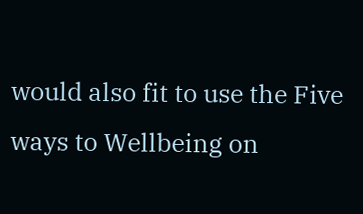would also fit to use the Five ways to Wellbeing on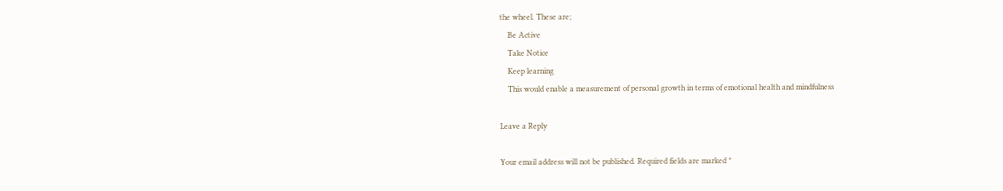the wheel. These are;
    Be Active
    Take Notice
    Keep learning
    This would enable a measurement of personal growth in terms of emotional health and mindfulness

Leave a Reply

Your email address will not be published. Required fields are marked *